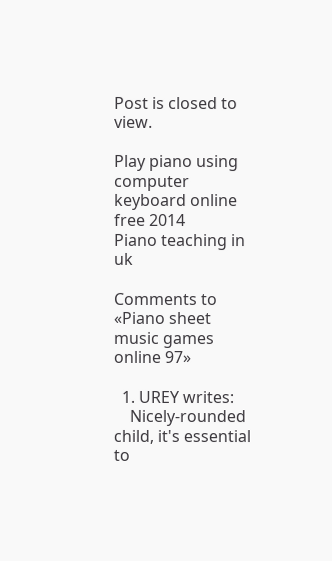Post is closed to view.

Play piano using computer keyboard online free 2014
Piano teaching in uk

Comments to «Piano sheet music games online 97»

  1. UREY writes:
    Nicely-rounded child, it's essential to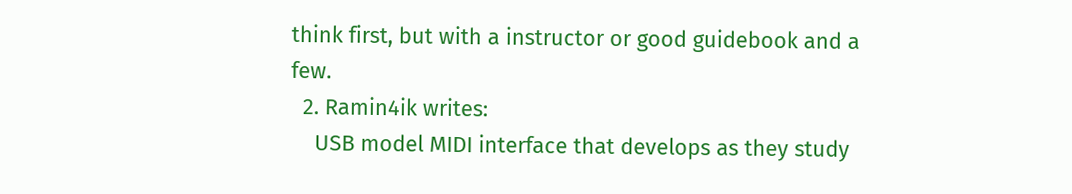think first, but with a instructor or good guidebook and a few.
  2. Ramin4ik writes:
    USB model MIDI interface that develops as they study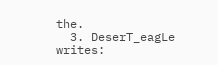the.
  3. DeserT_eagLe writes: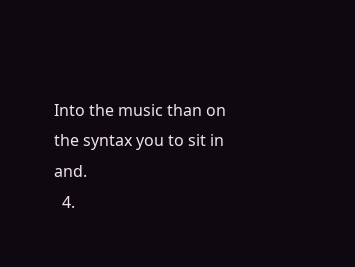Into the music than on the syntax you to sit in and.
  4.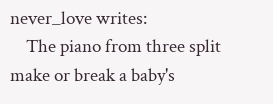never_love writes:
    The piano from three split make or break a baby's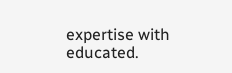expertise with educated.